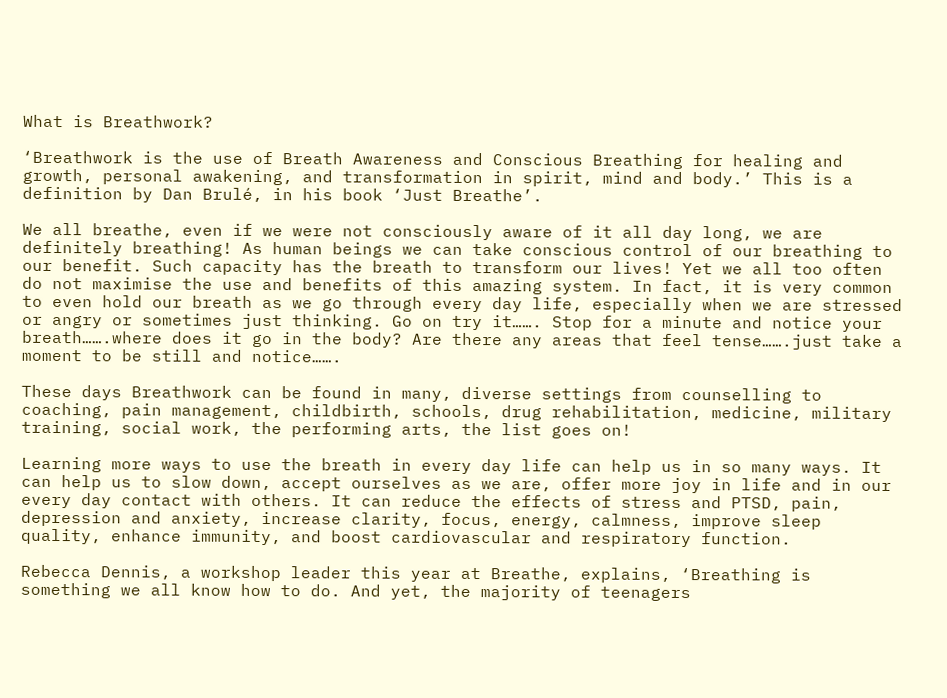What is Breathwork?

‘Breathwork is the use of Breath Awareness and Conscious Breathing for healing and growth, personal awakening, and transformation in spirit, mind and body.’ This is a definition by Dan Brulé, in his book ‘Just Breathe’.

We all breathe, even if we were not consciously aware of it all day long, we are definitely breathing! As human beings we can take conscious control of our breathing to our benefit. Such capacity has the breath to transform our lives! Yet we all too often do not maximise the use and benefits of this amazing system. In fact, it is very common to even hold our breath as we go through every day life, especially when we are stressed or angry or sometimes just thinking. Go on try it……. Stop for a minute and notice your breath…….where does it go in the body? Are there any areas that feel tense…….just take a moment to be still and notice…….

These days Breathwork can be found in many, diverse settings from counselling to coaching, pain management, childbirth, schools, drug rehabilitation, medicine, military training, social work, the performing arts, the list goes on!

Learning more ways to use the breath in every day life can help us in so many ways. It can help us to slow down, accept ourselves as we are, offer more joy in life and in our every day contact with others. It can reduce the effects of stress and PTSD, pain, depression and anxiety, increase clarity, focus, energy, calmness, improve sleep quality, enhance immunity, and boost cardiovascular and respiratory function.

Rebecca Dennis, a workshop leader this year at Breathe, explains, ‘Breathing is something we all know how to do. And yet, the majority of teenagers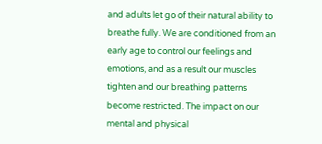and adults let go of their natural ability to breathe fully. We are conditioned from an early age to control our feelings and emotions, and as a result our muscles tighten and our breathing patterns become restricted. The impact on our mental and physical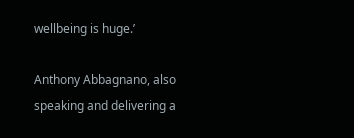wellbeing is huge.’

Anthony Abbagnano, also speaking and delivering a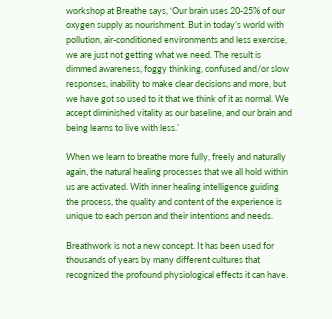workshop at Breathe says, ‘Our brain uses 20-25% of our oxygen supply as nourishment. But in today’s world with pollution, air-conditioned environments and less exercise, we are just not getting what we need. The result is dimmed awareness, foggy thinking, confused and/or slow responses, inability to make clear decisions and more, but we have got so used to it that we think of it as normal. We accept diminished vitality as our baseline, and our brain and being learns to live with less.’

When we learn to breathe more fully, freely and naturally again, the natural healing processes that we all hold within us are activated. With inner healing intelligence guiding the process, the quality and content of the experience is unique to each person and their intentions and needs.

Breathwork is not a new concept. It has been used for thousands of years by many different cultures that recognized the profound physiological effects it can have.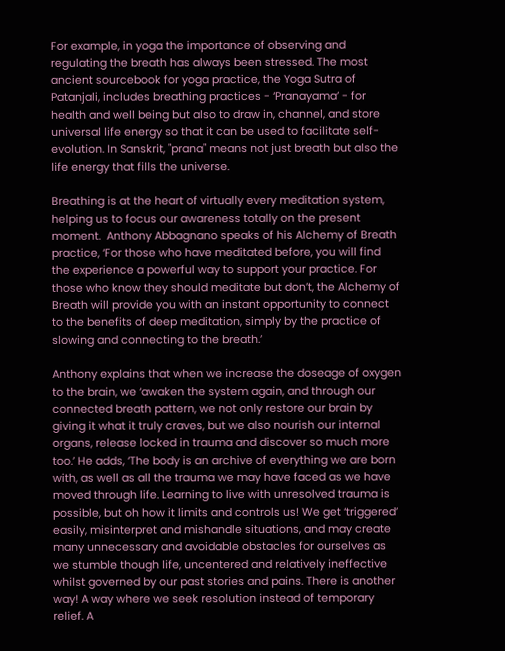For example, in yoga the importance of observing and regulating the breath has always been stressed. The most ancient sourcebook for yoga practice, the Yoga Sutra of Patanjali, includes breathing practices - ‘Pranayama’ - for health and well being but also to draw in, channel, and store universal life energy so that it can be used to facilitate self-evolution. In Sanskrit, "prana" means not just breath but also the life energy that fills the universe.

Breathing is at the heart of virtually every meditation system, helping us to focus our awareness totally on the present moment.  Anthony Abbagnano speaks of his Alchemy of Breath practice, ‘For those who have meditated before, you will find the experience a powerful way to support your practice. For those who know they should meditate but don’t, the Alchemy of Breath will provide you with an instant opportunity to connect to the benefits of deep meditation, simply by the practice of slowing and connecting to the breath.’

Anthony explains that when we increase the doseage of oxygen to the brain, we ‘awaken the system again, and through our connected breath pattern, we not only restore our brain by giving it what it truly craves, but we also nourish our internal organs, release locked in trauma and discover so much more too.’ He adds, ‘The body is an archive of everything we are born with, as well as all the trauma we may have faced as we have moved through life. Learning to live with unresolved trauma is possible, but oh how it limits and controls us! We get ‘triggered’ easily, misinterpret and mishandle situations, and may create many unnecessary and avoidable obstacles for ourselves as we stumble though life, uncentered and relatively ineffective whilst governed by our past stories and pains. There is another way! A way where we seek resolution instead of temporary relief. A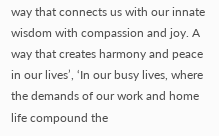way that connects us with our innate wisdom with compassion and joy. A way that creates harmony and peace in our lives’, ‘In our busy lives, where the demands of our work and home life compound the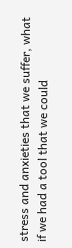stress and anxieties that we suffer, what if we had a tool that we could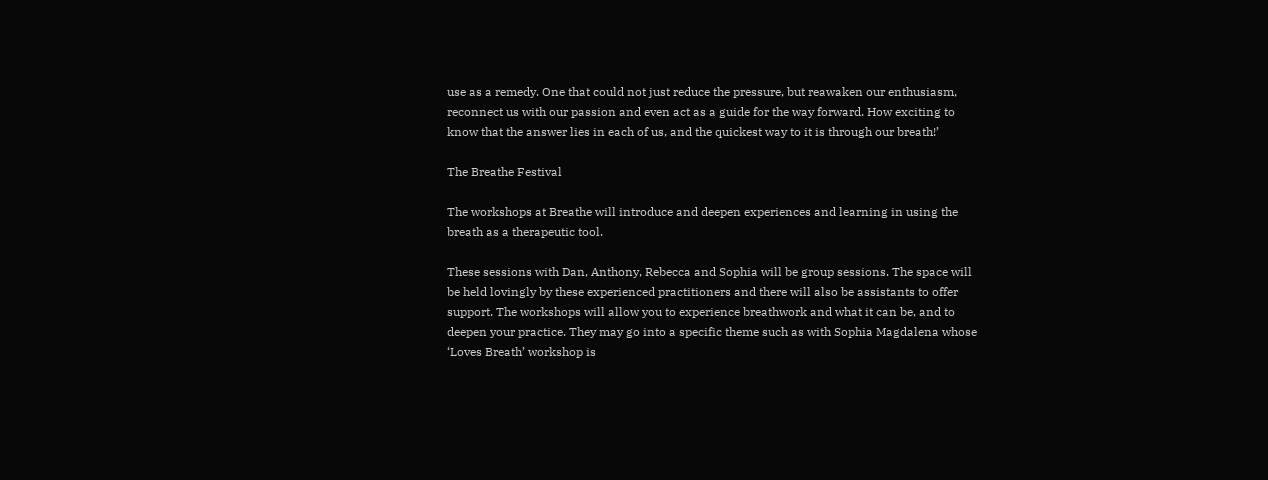use as a remedy. One that could not just reduce the pressure, but reawaken our enthusiasm, reconnect us with our passion and even act as a guide for the way forward. How exciting to know that the answer lies in each of us, and the quickest way to it is through our breath!’

The Breathe Festival

The workshops at Breathe will introduce and deepen experiences and learning in using the breath as a therapeutic tool.

These sessions with Dan, Anthony, Rebecca and Sophia will be group sessions. The space will be held lovingly by these experienced practitioners and there will also be assistants to offer support. The workshops will allow you to experience breathwork and what it can be, and to deepen your practice. They may go into a specific theme such as with Sophia Magdalena whose ‘Loves Breath’ workshop is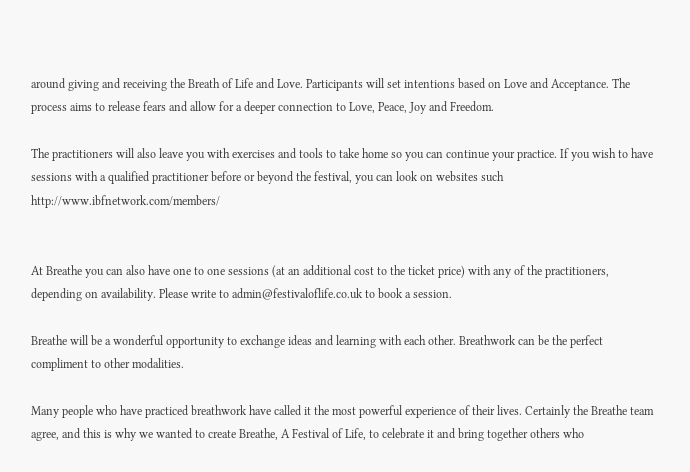around giving and receiving the Breath of Life and Love. Participants will set intentions based on Love and Acceptance. The process aims to release fears and allow for a deeper connection to Love, Peace, Joy and Freedom.

The practitioners will also leave you with exercises and tools to take home so you can continue your practice. If you wish to have sessions with a qualified practitioner before or beyond the festival, you can look on websites such http://www.ibfnetwork.com/members/


At Breathe you can also have one to one sessions (at an additional cost to the ticket price) with any of the practitioners, depending on availability. Please write to admin@festivaloflife.co.uk to book a session.

Breathe will be a wonderful opportunity to exchange ideas and learning with each other. Breathwork can be the perfect compliment to other modalities.

Many people who have practiced breathwork have called it the most powerful experience of their lives. Certainly the Breathe team agree, and this is why we wanted to create Breathe, A Festival of Life, to celebrate it and bring together others who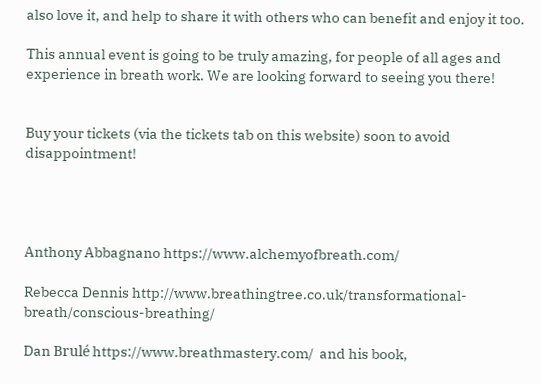also love it, and help to share it with others who can benefit and enjoy it too.

This annual event is going to be truly amazing, for people of all ages and experience in breath work. We are looking forward to seeing you there!


Buy your tickets (via the tickets tab on this website) soon to avoid disappointment!




Anthony Abbagnano https://www.alchemyofbreath.com/

Rebecca Dennis http://www.breathingtree.co.uk/transformational-breath/conscious-breathing/

Dan Brulé https://www.breathmastery.com/  and his book,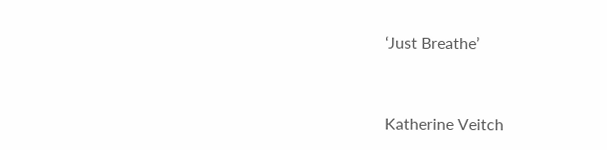‘Just Breathe’


Katherine Veitch